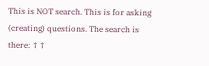This is NOT search. This is for asking (creating) questions. The search is there: ↑↑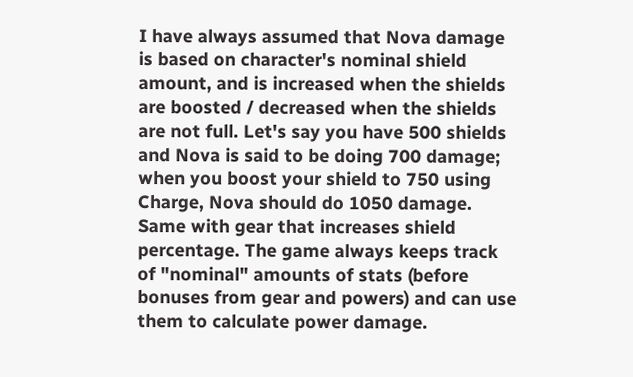I have always assumed that Nova damage is based on character's nominal shield amount, and is increased when the shields are boosted / decreased when the shields are not full. Let's say you have 500 shields and Nova is said to be doing 700 damage; when you boost your shield to 750 using Charge, Nova should do 1050 damage. Same with gear that increases shield percentage. The game always keeps track of "nominal" amounts of stats (before bonuses from gear and powers) and can use them to calculate power damage.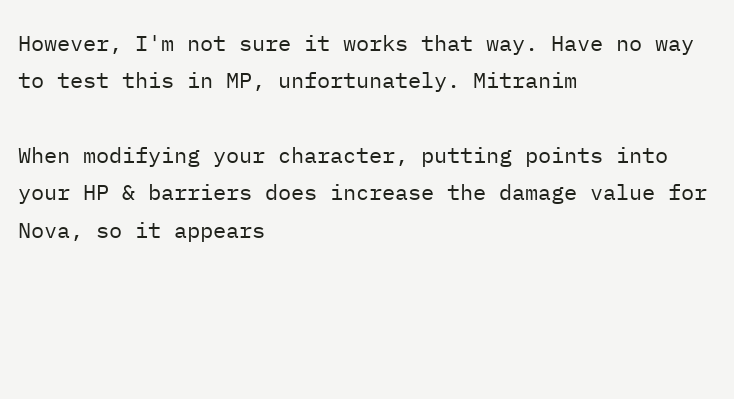However, I'm not sure it works that way. Have no way to test this in MP, unfortunately. Mitranim

When modifying your character, putting points into your HP & barriers does increase the damage value for Nova, so it appears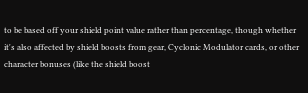to be based off your shield point value rather than percentage, though whether it's also affected by shield boosts from gear, Cyclonic Modulator cards, or other character bonuses (like the shield boost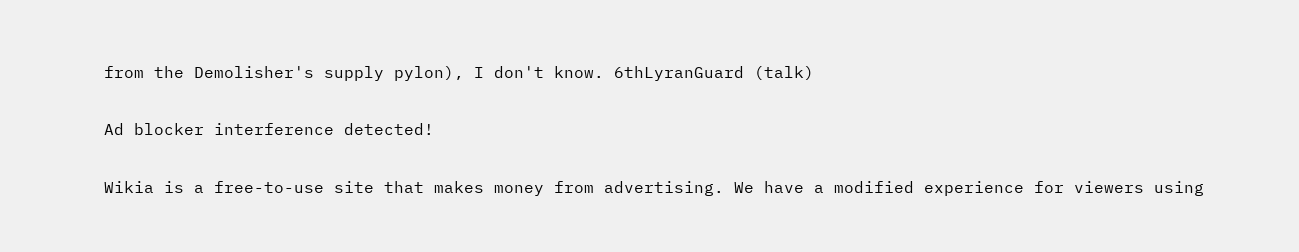from the Demolisher's supply pylon), I don't know. 6thLyranGuard (talk)

Ad blocker interference detected!

Wikia is a free-to-use site that makes money from advertising. We have a modified experience for viewers using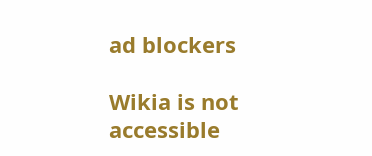ad blockers

Wikia is not accessible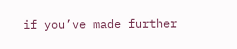if you’ve made further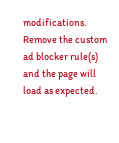modifications. Remove the custom ad blocker rule(s) and the page will load as expected.